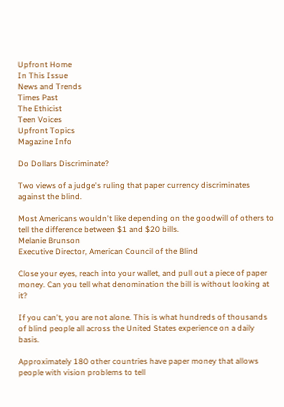Upfront Home
In This Issue
News and Trends
Times Past
The Ethicist
Teen Voices
Upfront Topics
Magazine Info

Do Dollars Discriminate?

Two views of a judge's ruling that paper currency discriminates against the blind.

Most Americans wouldn't like depending on the goodwill of others to tell the difference between $1 and $20 bills.
Melanie Brunson
Executive Director, American Council of the Blind

Close your eyes, reach into your wallet, and pull out a piece of paper money. Can you tell what denomination the bill is without looking at it?

If you can't, you are not alone. This is what hundreds of thousands of blind people all across the United States experience on a daily basis.

Approximately 180 other countries have paper money that allows people with vision problems to tell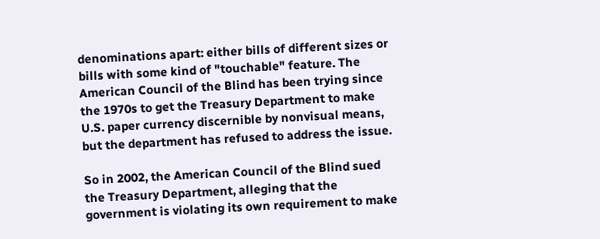denominations apart: either bills of different sizes or bills with some kind of "touchable" feature. The American Council of the Blind has been trying since the 1970s to get the Treasury Department to make U.S. paper currency discernible by nonvisual means, but the department has refused to address the issue.

So in 2002, the American Council of the Blind sued the Treasury Department, alleging that the government is violating its own requirement to make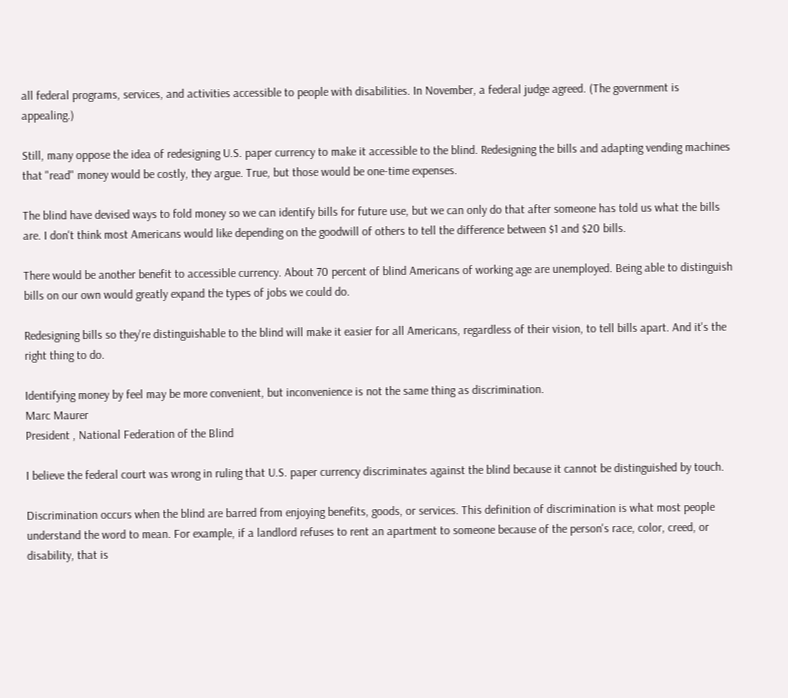all federal programs, services, and activities accessible to people with disabilities. In November, a federal judge agreed. (The government is appealing.)

Still, many oppose the idea of redesigning U.S. paper currency to make it accessible to the blind. Redesigning the bills and adapting vending machines that "read" money would be costly, they argue. True, but those would be one-time expenses.

The blind have devised ways to fold money so we can identify bills for future use, but we can only do that after someone has told us what the bills are. I don't think most Americans would like depending on the goodwill of others to tell the difference between $1 and $20 bills.

There would be another benefit to accessible currency. About 70 percent of blind Americans of working age are unemployed. Being able to distinguish bills on our own would greatly expand the types of jobs we could do.

Redesigning bills so they're distinguishable to the blind will make it easier for all Americans, regardless of their vision, to tell bills apart. And it's the right thing to do.

Identifying money by feel may be more convenient, but inconvenience is not the same thing as discrimination.
Marc Maurer
President , National Federation of the Blind

I believe the federal court was wrong in ruling that U.S. paper currency discriminates against the blind because it cannot be distinguished by touch.

Discrimination occurs when the blind are barred from enjoying benefits, goods, or services. This definition of discrimination is what most people understand the word to mean. For example, if a landlord refuses to rent an apartment to someone because of the person's race, color, creed, or disability, that is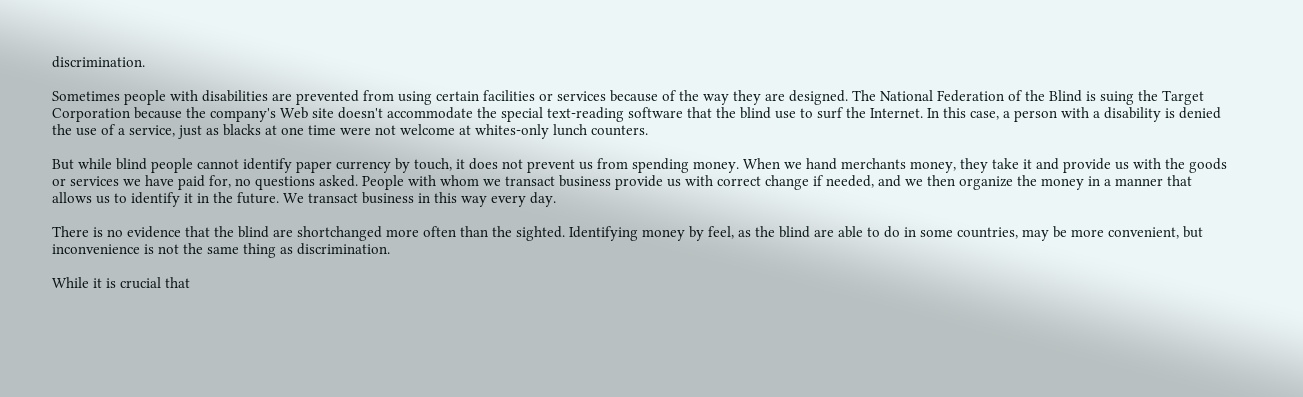discrimination.

Sometimes people with disabilities are prevented from using certain facilities or services because of the way they are designed. The National Federation of the Blind is suing the Target Corporation because the company's Web site doesn't accommodate the special text-reading software that the blind use to surf the Internet. In this case, a person with a disability is denied the use of a service, just as blacks at one time were not welcome at whites-only lunch counters.

But while blind people cannot identify paper currency by touch, it does not prevent us from spending money. When we hand merchants money, they take it and provide us with the goods or services we have paid for, no questions asked. People with whom we transact business provide us with correct change if needed, and we then organize the money in a manner that allows us to identify it in the future. We transact business in this way every day.

There is no evidence that the blind are shortchanged more often than the sighted. Identifying money by feel, as the blind are able to do in some countries, may be more convenient, but inconvenience is not the same thing as discrimination.

While it is crucial that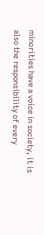minorities have a voice in society, it is also the responsibility of every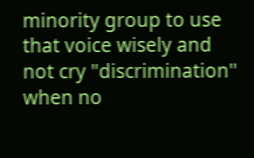minority group to use that voice wisely and not cry "discrimination'' when no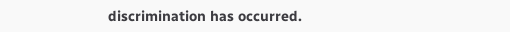discrimination has occurred.